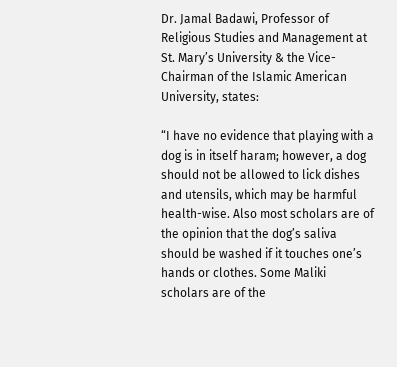Dr. Jamal Badawi, Professor of Religious Studies and Management at St. Mary’s University & the Vice-Chairman of the Islamic American University, states:

“I have no evidence that playing with a dog is in itself haram; however, a dog should not be allowed to lick dishes and utensils, which may be harmful health-wise. Also most scholars are of the opinion that the dog’s saliva should be washed if it touches one’s hands or clothes. Some Maliki scholars are of the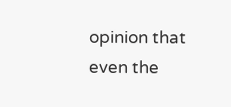opinion that even the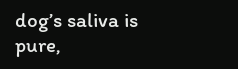dog’s saliva is pure,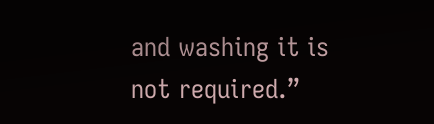and washing it is not required.”